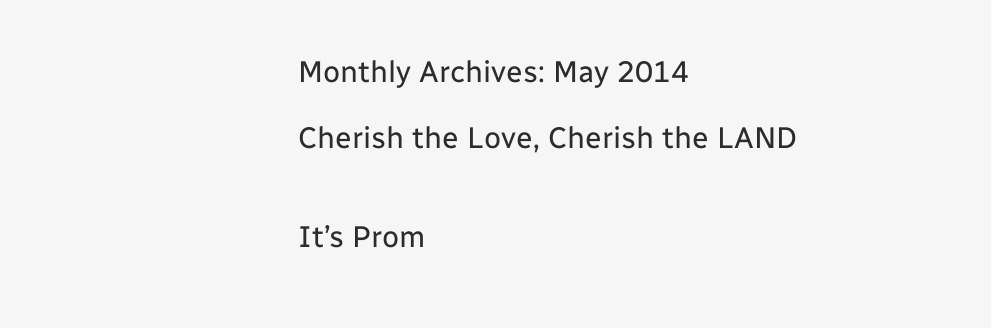Monthly Archives: May 2014

Cherish the Love, Cherish the LAND


It’s Prom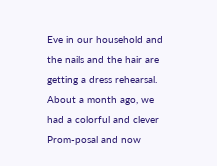Eve in our household and the nails and the hair are getting a dress rehearsal.  About a month ago, we had a colorful and clever Prom-posal and now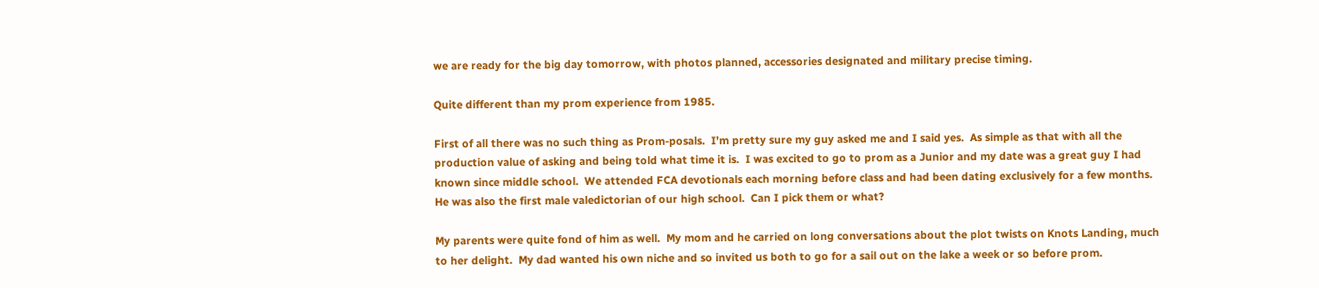we are ready for the big day tomorrow, with photos planned, accessories designated and military precise timing.

Quite different than my prom experience from 1985.

First of all there was no such thing as Prom-posals.  I’m pretty sure my guy asked me and I said yes.  As simple as that with all the production value of asking and being told what time it is.  I was excited to go to prom as a Junior and my date was a great guy I had known since middle school.  We attended FCA devotionals each morning before class and had been dating exclusively for a few months.  He was also the first male valedictorian of our high school.  Can I pick them or what?

My parents were quite fond of him as well.  My mom and he carried on long conversations about the plot twists on Knots Landing, much to her delight.  My dad wanted his own niche and so invited us both to go for a sail out on the lake a week or so before prom.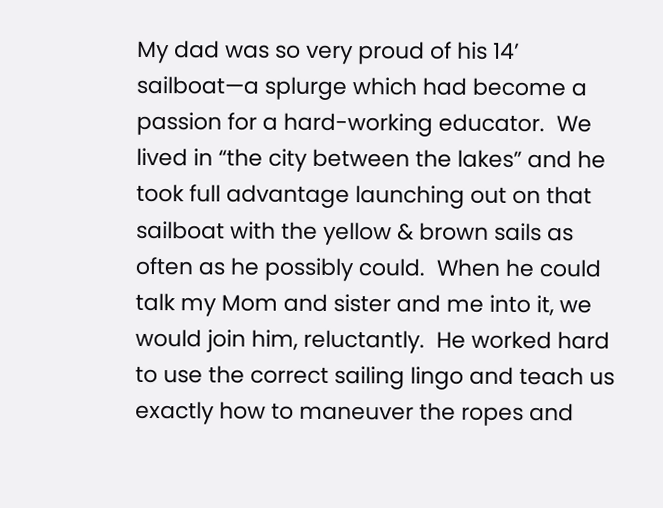My dad was so very proud of his 14’ sailboat—a splurge which had become a passion for a hard-working educator.  We lived in “the city between the lakes” and he took full advantage launching out on that sailboat with the yellow & brown sails as often as he possibly could.  When he could talk my Mom and sister and me into it, we would join him, reluctantly.  He worked hard to use the correct sailing lingo and teach us exactly how to maneuver the ropes and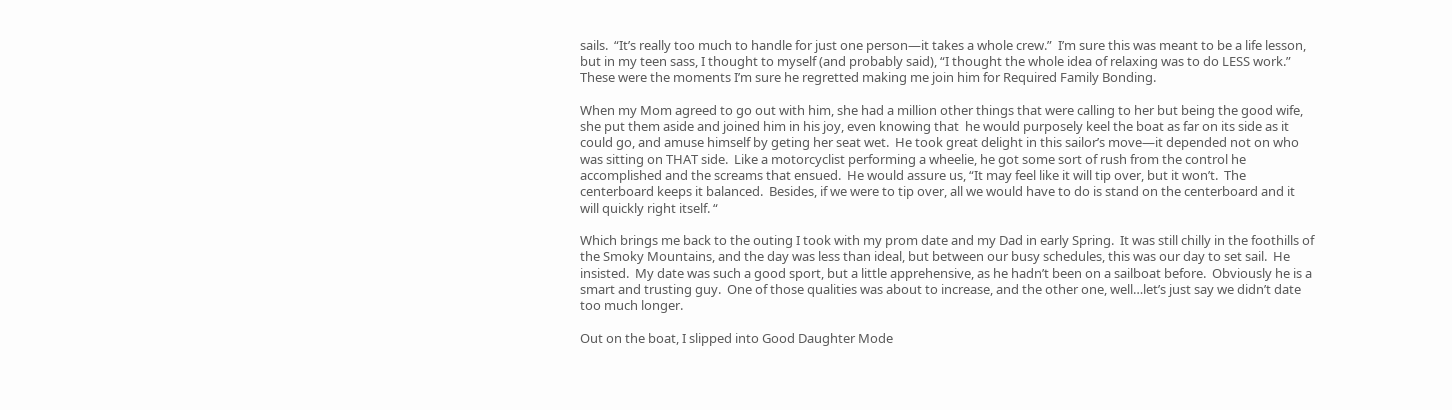sails.  “It’s really too much to handle for just one person—it takes a whole crew.”  I’m sure this was meant to be a life lesson, but in my teen sass, I thought to myself (and probably said), “I thought the whole idea of relaxing was to do LESS work.”  These were the moments I’m sure he regretted making me join him for Required Family Bonding.

When my Mom agreed to go out with him, she had a million other things that were calling to her but being the good wife, she put them aside and joined him in his joy, even knowing that  he would purposely keel the boat as far on its side as it could go, and amuse himself by geting her seat wet.  He took great delight in this sailor’s move—it depended not on who was sitting on THAT side.  Like a motorcyclist performing a wheelie, he got some sort of rush from the control he accomplished and the screams that ensued.  He would assure us, “It may feel like it will tip over, but it won’t.  The centerboard keeps it balanced.  Besides, if we were to tip over, all we would have to do is stand on the centerboard and it will quickly right itself. “

Which brings me back to the outing I took with my prom date and my Dad in early Spring.  It was still chilly in the foothills of the Smoky Mountains, and the day was less than ideal, but between our busy schedules, this was our day to set sail.  He insisted.  My date was such a good sport, but a little apprehensive, as he hadn’t been on a sailboat before.  Obviously he is a smart and trusting guy.  One of those qualities was about to increase, and the other one, well…let’s just say we didn’t date too much longer.

Out on the boat, I slipped into Good Daughter Mode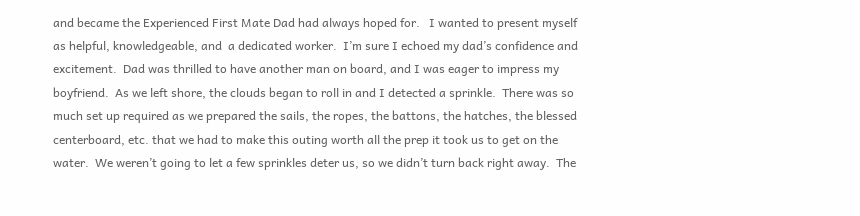and became the Experienced First Mate Dad had always hoped for.   I wanted to present myself as helpful, knowledgeable, and  a dedicated worker.  I’m sure I echoed my dad’s confidence and excitement.  Dad was thrilled to have another man on board, and I was eager to impress my boyfriend.  As we left shore, the clouds began to roll in and I detected a sprinkle.  There was so much set up required as we prepared the sails, the ropes, the battons, the hatches, the blessed centerboard, etc. that we had to make this outing worth all the prep it took us to get on the water.  We weren’t going to let a few sprinkles deter us, so we didn’t turn back right away.  The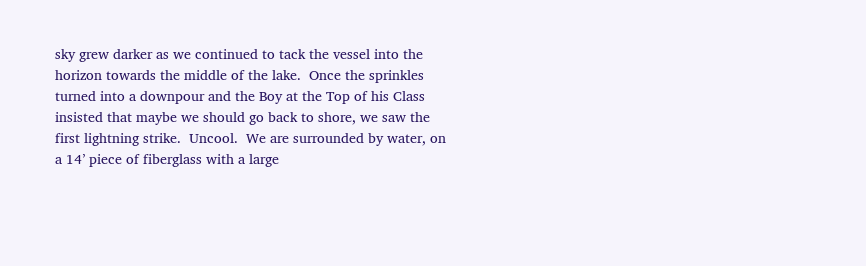sky grew darker as we continued to tack the vessel into the horizon towards the middle of the lake.  Once the sprinkles turned into a downpour and the Boy at the Top of his Class insisted that maybe we should go back to shore, we saw the first lightning strike.  Uncool.  We are surrounded by water, on a 14’ piece of fiberglass with a large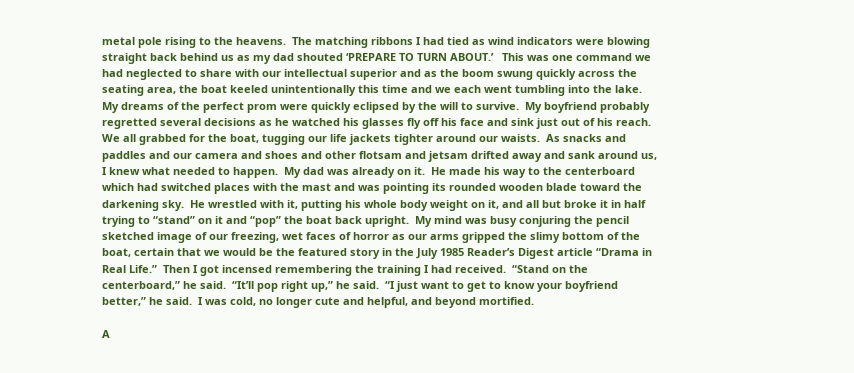metal pole rising to the heavens.  The matching ribbons I had tied as wind indicators were blowing straight back behind us as my dad shouted ‘PREPARE TO TURN ABOUT.’   This was one command we had neglected to share with our intellectual superior and as the boom swung quickly across the seating area, the boat keeled unintentionally this time and we each went tumbling into the lake.  My dreams of the perfect prom were quickly eclipsed by the will to survive.  My boyfriend probably regretted several decisions as he watched his glasses fly off his face and sink just out of his reach.  We all grabbed for the boat, tugging our life jackets tighter around our waists.  As snacks and paddles and our camera and shoes and other flotsam and jetsam drifted away and sank around us, I knew what needed to happen.  My dad was already on it.  He made his way to the centerboard which had switched places with the mast and was pointing its rounded wooden blade toward the darkening sky.  He wrestled with it, putting his whole body weight on it, and all but broke it in half trying to “stand” on it and “pop” the boat back upright.  My mind was busy conjuring the pencil sketched image of our freezing, wet faces of horror as our arms gripped the slimy bottom of the boat, certain that we would be the featured story in the July 1985 Reader’s Digest article “Drama in Real Life.”  Then I got incensed remembering the training I had received.  “Stand on the centerboard,” he said.  “It’ll pop right up,” he said.  “I just want to get to know your boyfriend better,” he said.  I was cold, no longer cute and helpful, and beyond mortified.

A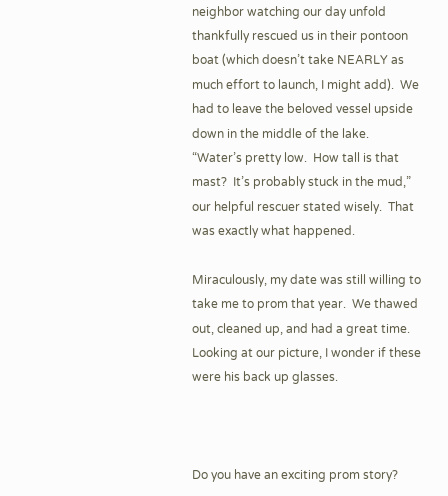neighbor watching our day unfold thankfully rescued us in their pontoon boat (which doesn’t take NEARLY as much effort to launch, I might add).  We had to leave the beloved vessel upside down in the middle of the lake.  “Water’s pretty low.  How tall is that mast?  It’s probably stuck in the mud,” our helpful rescuer stated wisely.  That was exactly what happened.

Miraculously, my date was still willing to take me to prom that year.  We thawed out, cleaned up, and had a great time.  Looking at our picture, I wonder if these were his back up glasses.



Do you have an exciting prom story?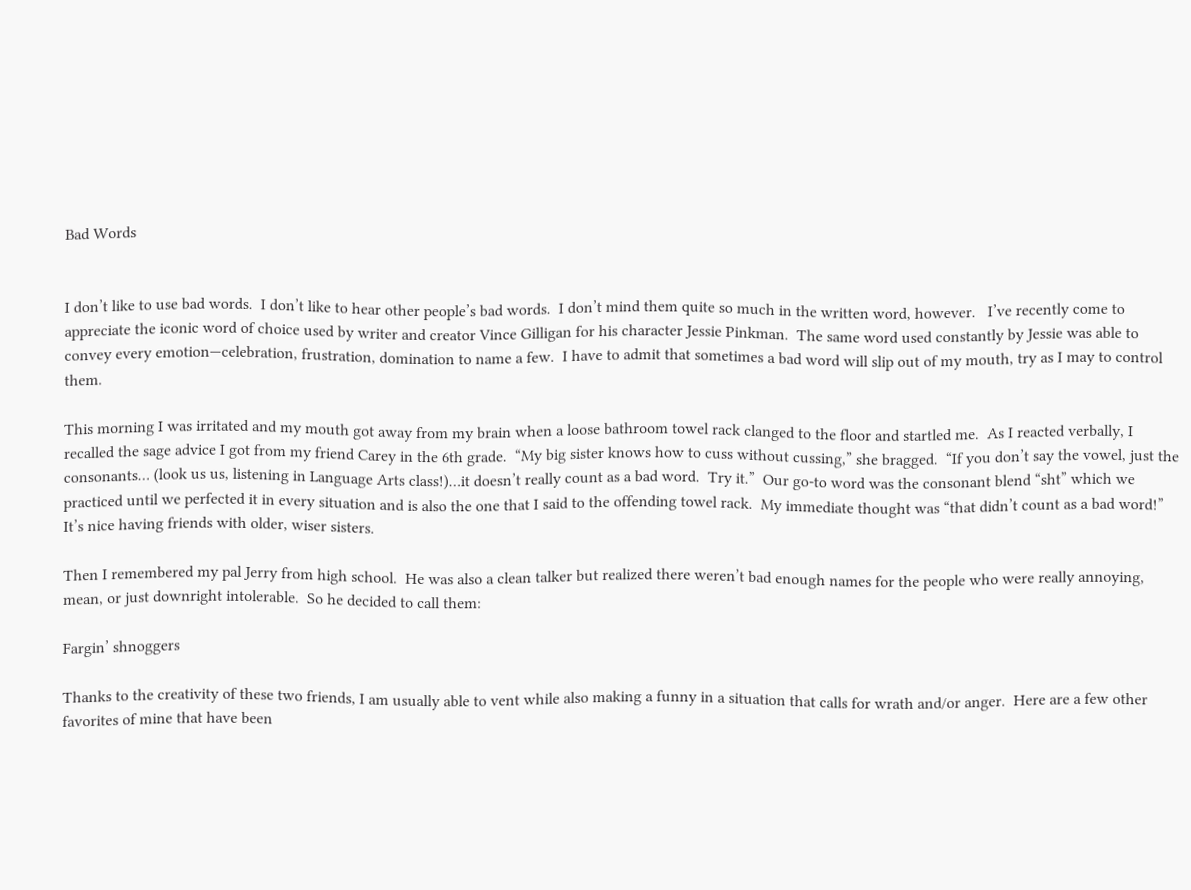Bad Words


I don’t like to use bad words.  I don’t like to hear other people’s bad words.  I don’t mind them quite so much in the written word, however.   I’ve recently come to appreciate the iconic word of choice used by writer and creator Vince Gilligan for his character Jessie Pinkman.  The same word used constantly by Jessie was able to convey every emotion—celebration, frustration, domination to name a few.  I have to admit that sometimes a bad word will slip out of my mouth, try as I may to control them.

This morning I was irritated and my mouth got away from my brain when a loose bathroom towel rack clanged to the floor and startled me.  As I reacted verbally, I recalled the sage advice I got from my friend Carey in the 6th grade.  “My big sister knows how to cuss without cussing,” she bragged.  “If you don’t say the vowel, just the consonants… (look us us, listening in Language Arts class!)…it doesn’t really count as a bad word.  Try it.”  Our go-to word was the consonant blend “sht” which we practiced until we perfected it in every situation and is also the one that I said to the offending towel rack.  My immediate thought was “that didn’t count as a bad word!”  It’s nice having friends with older, wiser sisters.

Then I remembered my pal Jerry from high school.  He was also a clean talker but realized there weren’t bad enough names for the people who were really annoying, mean, or just downright intolerable.  So he decided to call them:

Fargin’ shnoggers

Thanks to the creativity of these two friends, I am usually able to vent while also making a funny in a situation that calls for wrath and/or anger.  Here are a few other favorites of mine that have been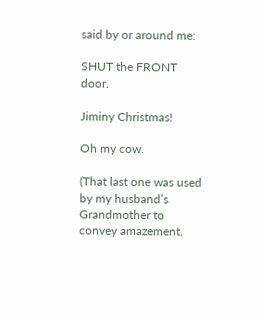said by or around me:

SHUT the FRONT door.

Jiminy Christmas!

Oh my cow.

(That last one was used by my husband’s Grandmother to convey amazement.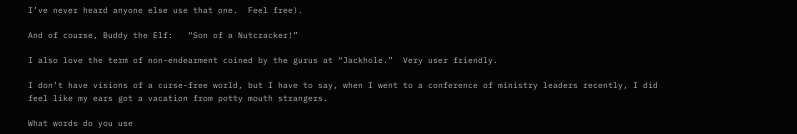I’ve never heard anyone else use that one.  Feel free).

And of course, Buddy the Elf:   “Son of a Nutcracker!”

I also love the term of non-endearment coined by the gurus at “Jackhole.”  Very user friendly.

I don’t have visions of a curse-free world, but I have to say, when I went to a conference of ministry leaders recently, I did feel like my ears got a vacation from potty mouth strangers.

What words do you use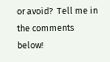or avoid?  Tell me in the comments below!